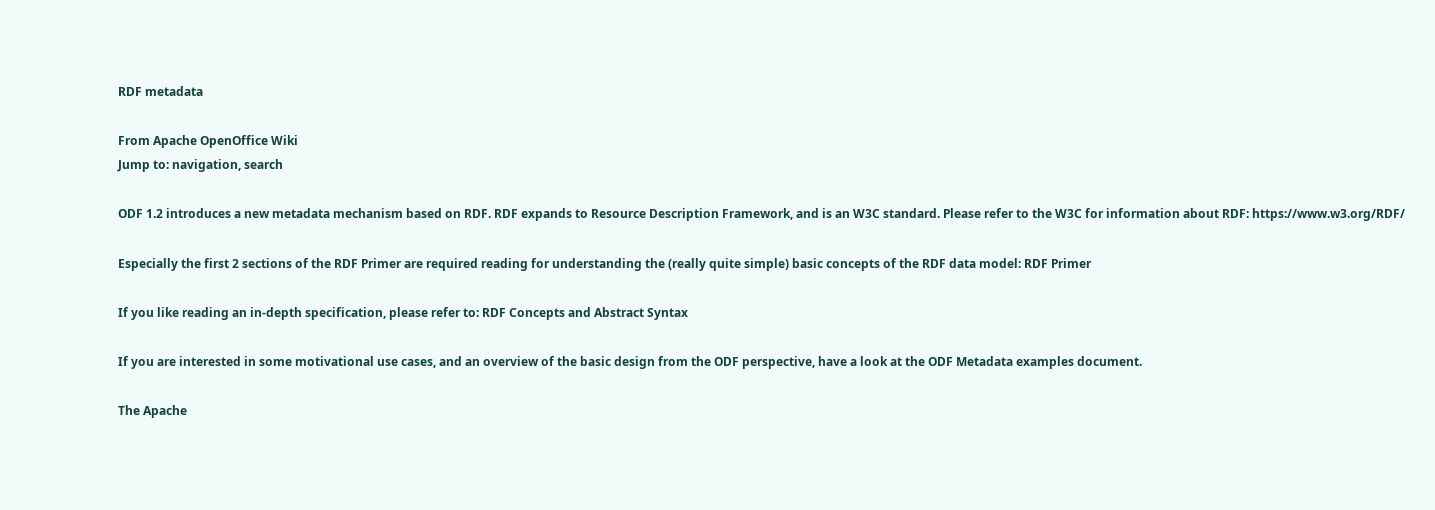RDF metadata

From Apache OpenOffice Wiki
Jump to: navigation, search

ODF 1.2 introduces a new metadata mechanism based on RDF. RDF expands to Resource Description Framework, and is an W3C standard. Please refer to the W3C for information about RDF: https://www.w3.org/RDF/

Especially the first 2 sections of the RDF Primer are required reading for understanding the (really quite simple) basic concepts of the RDF data model: RDF Primer

If you like reading an in-depth specification, please refer to: RDF Concepts and Abstract Syntax

If you are interested in some motivational use cases, and an overview of the basic design from the ODF perspective, have a look at the ODF Metadata examples document.

The Apache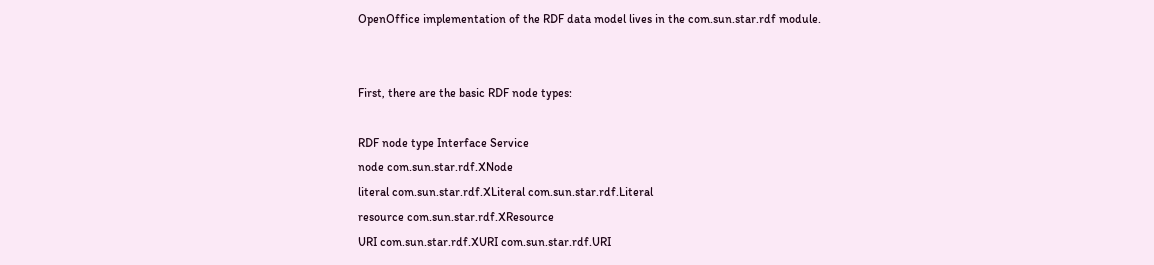OpenOffice implementation of the RDF data model lives in the com.sun.star.rdf module.


First, there are the basic RDF node types:

RDF node type Interface Service
node com.sun.star.rdf.XNode
literal com.sun.star.rdf.XLiteral com.sun.star.rdf.Literal
resource com.sun.star.rdf.XResource
URI com.sun.star.rdf.XURI com.sun.star.rdf.URI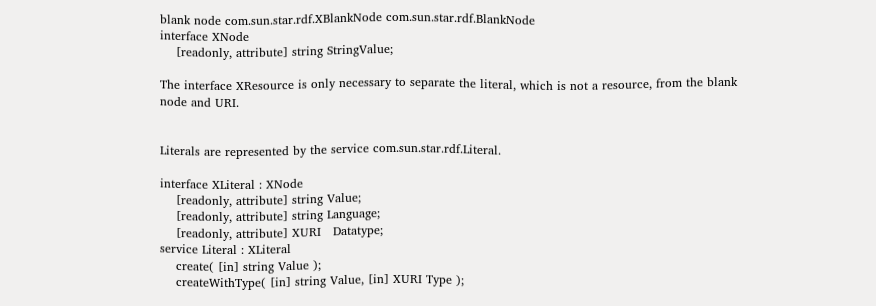blank node com.sun.star.rdf.XBlankNode com.sun.star.rdf.BlankNode
interface XNode
    [readonly, attribute] string StringValue;

The interface XResource is only necessary to separate the literal, which is not a resource, from the blank node and URI.


Literals are represented by the service com.sun.star.rdf.Literal.

interface XLiteral : XNode
    [readonly, attribute] string Value;
    [readonly, attribute] string Language;
    [readonly, attribute] XURI   Datatype;
service Literal : XLiteral
    create( [in] string Value );
    createWithType( [in] string Value, [in] XURI Type );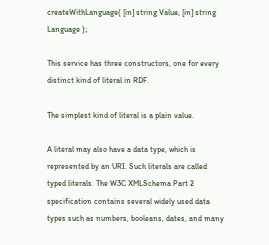createWithLanguage( [in] string Value, [in] string Language );

This service has three constructors, one for every distinct kind of literal in RDF.

The simplest kind of literal is a plain value.

A literal may also have a data type, which is represented by an URI. Such literals are called typed literals. The W3C XMLSchema Part 2 specification contains several widely used data types such as numbers, booleans, dates, and many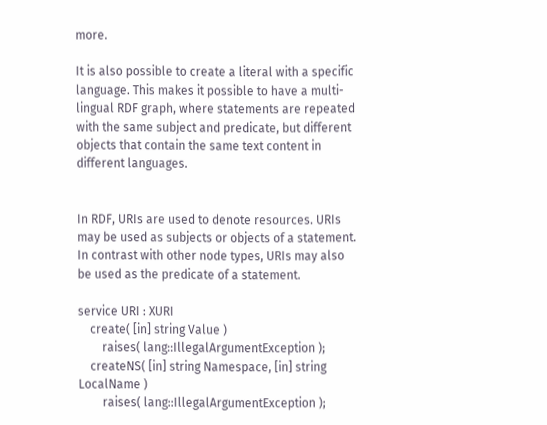more.

It is also possible to create a literal with a specific language. This makes it possible to have a multi-lingual RDF graph, where statements are repeated with the same subject and predicate, but different objects that contain the same text content in different languages.


In RDF, URIs are used to denote resources. URIs may be used as subjects or objects of a statement. In contrast with other node types, URIs may also be used as the predicate of a statement.

service URI : XURI
    create( [in] string Value )
        raises( lang::IllegalArgumentException );
    createNS( [in] string Namespace, [in] string LocalName )
        raises( lang::IllegalArgumentException );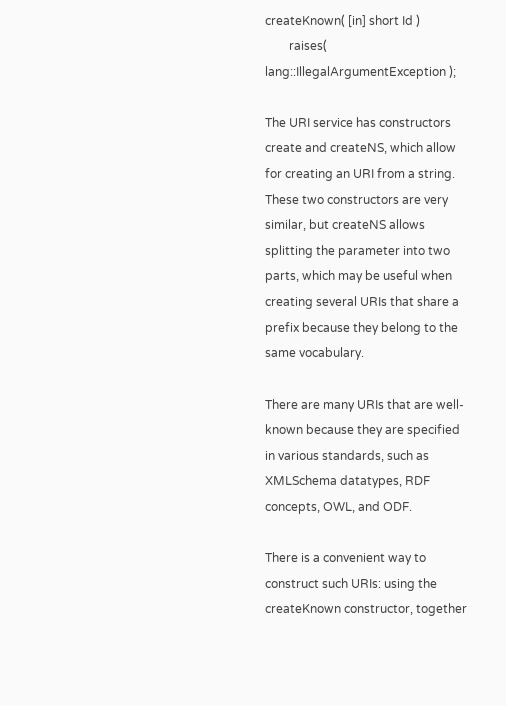createKnown( [in] short Id )
        raises( lang::IllegalArgumentException );

The URI service has constructors create and createNS, which allow for creating an URI from a string. These two constructors are very similar, but createNS allows splitting the parameter into two parts, which may be useful when creating several URIs that share a prefix because they belong to the same vocabulary.

There are many URIs that are well-known because they are specified in various standards, such as XMLSchema datatypes, RDF concepts, OWL, and ODF.

There is a convenient way to construct such URIs: using the createKnown constructor, together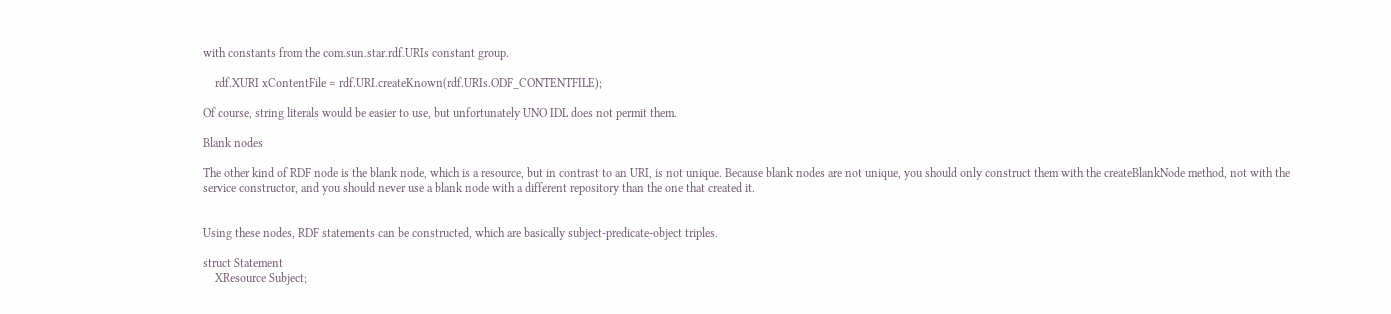with constants from the com.sun.star.rdf.URIs constant group.

    rdf.XURI xContentFile = rdf.URI.createKnown(rdf.URIs.ODF_CONTENTFILE);

Of course, string literals would be easier to use, but unfortunately UNO IDL does not permit them.

Blank nodes

The other kind of RDF node is the blank node, which is a resource, but in contrast to an URI, is not unique. Because blank nodes are not unique, you should only construct them with the createBlankNode method, not with the service constructor, and you should never use a blank node with a different repository than the one that created it.


Using these nodes, RDF statements can be constructed, which are basically subject-predicate-object triples.

struct Statement
    XResource Subject;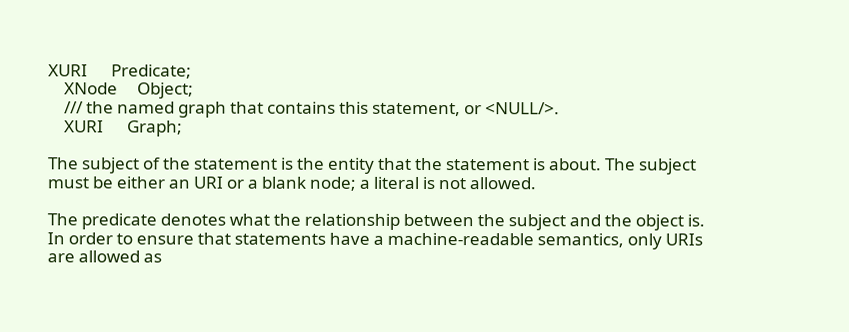XURI      Predicate;
    XNode     Object;
    /// the named graph that contains this statement, or <NULL/>.
    XURI      Graph;

The subject of the statement is the entity that the statement is about. The subject must be either an URI or a blank node; a literal is not allowed.

The predicate denotes what the relationship between the subject and the object is. In order to ensure that statements have a machine-readable semantics, only URIs are allowed as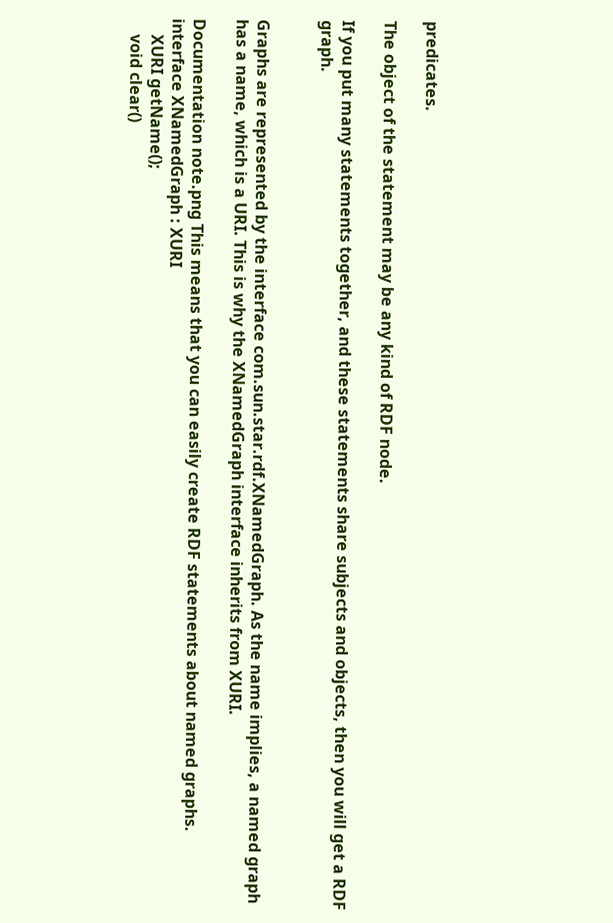predicates.

The object of the statement may be any kind of RDF node.

If you put many statements together, and these statements share subjects and objects, then you will get a RDF graph.


Graphs are represented by the interface com.sun.star.rdf.XNamedGraph. As the name implies, a named graph has a name, which is a URI. This is why the XNamedGraph interface inherits from XURI.

Documentation note.png This means that you can easily create RDF statements about named graphs.
interface XNamedGraph : XURI
    XURI getName();
    void clear()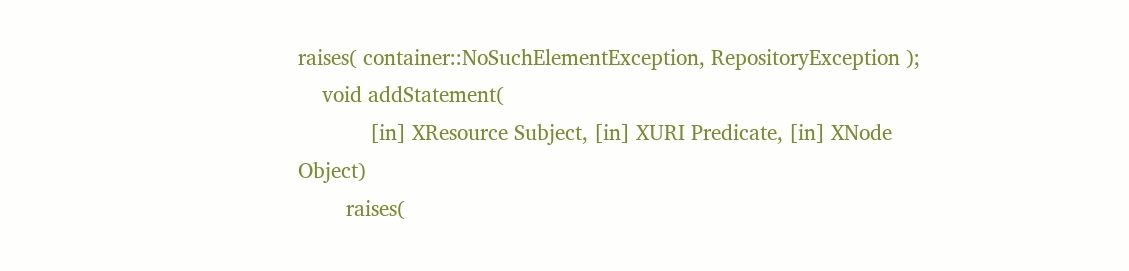raises( container::NoSuchElementException, RepositoryException );
    void addStatement(
            [in] XResource Subject, [in] XURI Predicate, [in] XNode Object)
        raises(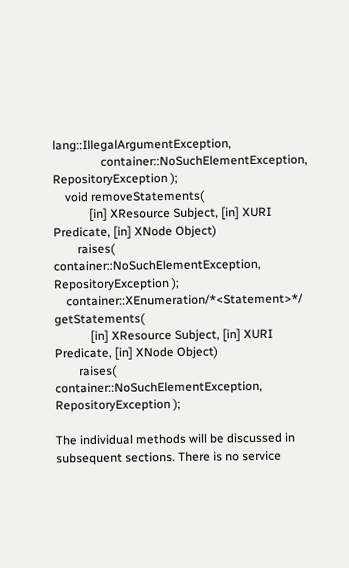lang::IllegalArgumentException,
                container::NoSuchElementException, RepositoryException );
    void removeStatements(
            [in] XResource Subject, [in] XURI Predicate, [in] XNode Object)
        raises( container::NoSuchElementException, RepositoryException );
    container::XEnumeration/*<Statement>*/ getStatements(
            [in] XResource Subject, [in] XURI Predicate, [in] XNode Object)
        raises( container::NoSuchElementException, RepositoryException );

The individual methods will be discussed in subsequent sections. There is no service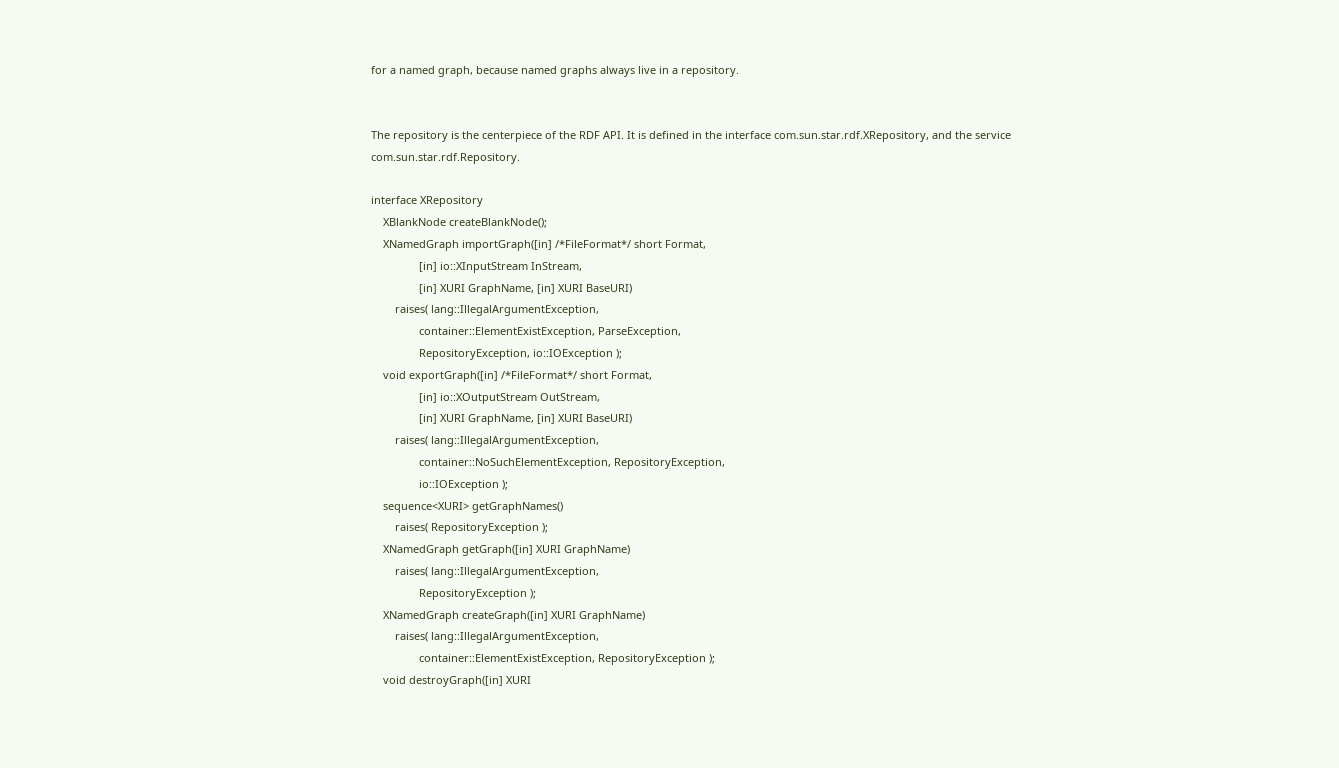for a named graph, because named graphs always live in a repository.


The repository is the centerpiece of the RDF API. It is defined in the interface com.sun.star.rdf.XRepository, and the service com.sun.star.rdf.Repository.

interface XRepository
    XBlankNode createBlankNode();
    XNamedGraph importGraph([in] /*FileFormat*/ short Format,
                [in] io::XInputStream InStream,
                [in] XURI GraphName, [in] XURI BaseURI)
        raises( lang::IllegalArgumentException,
                container::ElementExistException, ParseException,
                RepositoryException, io::IOException );
    void exportGraph([in] /*FileFormat*/ short Format,
                [in] io::XOutputStream OutStream,
                [in] XURI GraphName, [in] XURI BaseURI)
        raises( lang::IllegalArgumentException,
                container::NoSuchElementException, RepositoryException,
                io::IOException );
    sequence<XURI> getGraphNames()
        raises( RepositoryException );
    XNamedGraph getGraph([in] XURI GraphName)
        raises( lang::IllegalArgumentException,
                RepositoryException );
    XNamedGraph createGraph([in] XURI GraphName)
        raises( lang::IllegalArgumentException,
                container::ElementExistException, RepositoryException );
    void destroyGraph([in] XURI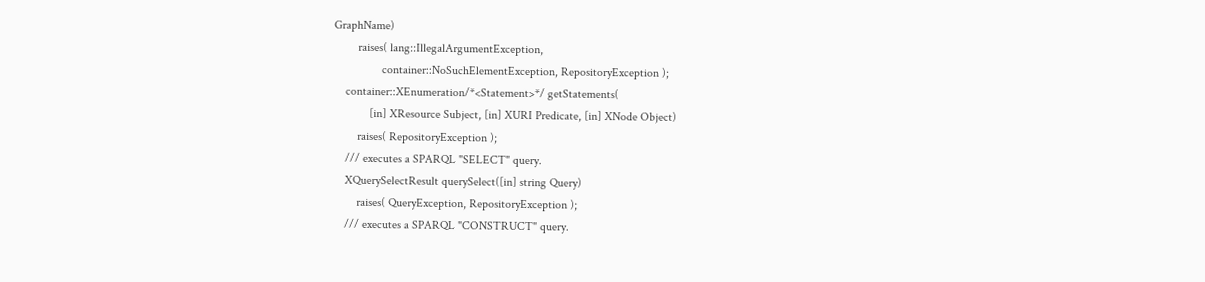GraphName)
        raises( lang::IllegalArgumentException,
                container::NoSuchElementException, RepositoryException );
    container::XEnumeration/*<Statement>*/ getStatements(
            [in] XResource Subject, [in] XURI Predicate, [in] XNode Object)
        raises( RepositoryException );
    /// executes a SPARQL "SELECT" query.
    XQuerySelectResult querySelect([in] string Query)
        raises( QueryException, RepositoryException );
    /// executes a SPARQL "CONSTRUCT" query.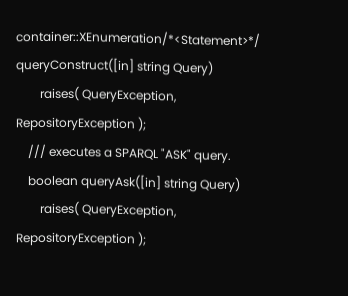container::XEnumeration/*<Statement>*/ queryConstruct([in] string Query)
        raises( QueryException, RepositoryException );
    /// executes a SPARQL "ASK" query.
    boolean queryAsk([in] string Query)
        raises( QueryException, RepositoryException );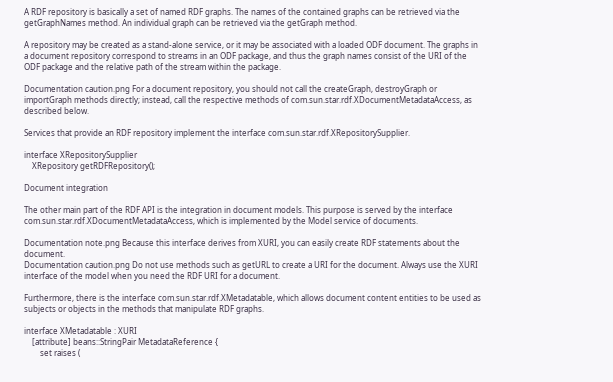A RDF repository is basically a set of named RDF graphs. The names of the contained graphs can be retrieved via the getGraphNames method. An individual graph can be retrieved via the getGraph method.

A repository may be created as a stand-alone service, or it may be associated with a loaded ODF document. The graphs in a document repository correspond to streams in an ODF package, and thus the graph names consist of the URI of the ODF package and the relative path of the stream within the package.

Documentation caution.png For a document repository, you should not call the createGraph, destroyGraph or importGraph methods directly; instead, call the respective methods of com.sun.star.rdf.XDocumentMetadataAccess, as described below.

Services that provide an RDF repository implement the interface com.sun.star.rdf.XRepositorySupplier.

interface XRepositorySupplier
    XRepository getRDFRepository();

Document integration

The other main part of the RDF API is the integration in document models. This purpose is served by the interface com.sun.star.rdf.XDocumentMetadataAccess, which is implemented by the Model service of documents.

Documentation note.png Because this interface derives from XURI, you can easily create RDF statements about the document.
Documentation caution.png Do not use methods such as getURL to create a URI for the document. Always use the XURI interface of the model when you need the RDF URI for a document.

Furthermore, there is the interface com.sun.star.rdf.XMetadatable, which allows document content entities to be used as subjects or objects in the methods that manipulate RDF graphs.

interface XMetadatable : XURI
    [attribute] beans::StringPair MetadataReference {
        set raises (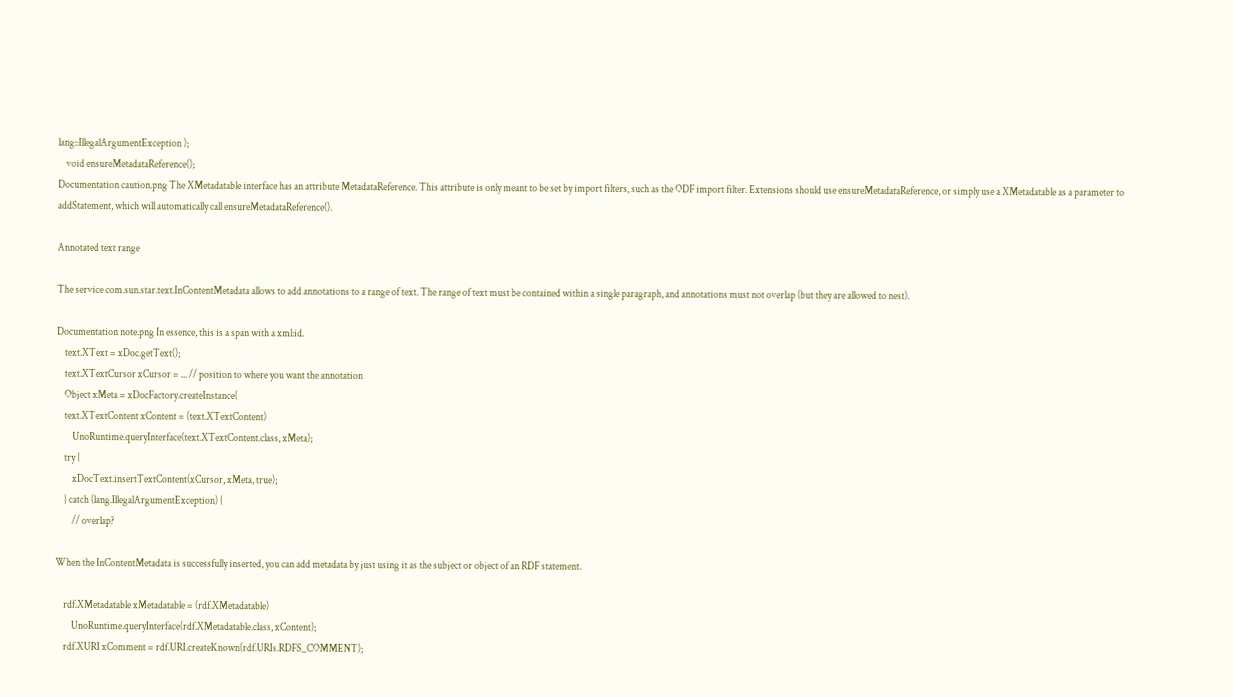lang::IllegalArgumentException );
    void ensureMetadataReference();
Documentation caution.png The XMetadatable interface has an attribute MetadataReference. This attribute is only meant to be set by import filters, such as the ODF import filter. Extensions should use ensureMetadataReference, or simply use a XMetadatable as a parameter to addStatement, which will automatically call ensureMetadataReference().

Annotated text range

The service com.sun.star.text.InContentMetadata allows to add annotations to a range of text. The range of text must be contained within a single paragraph, and annotations must not overlap (but they are allowed to nest).

Documentation note.png In essence, this is a span with a xml:id.
    text.XText = xDoc.getText();
    text.XTextCursor xCursor = ... // position to where you want the annotation
    Object xMeta = xDocFactory.createInstance(
    text.XTextContent xContent = (text.XTextContent)
        UnoRuntime.queryInterface(text.XTextContent.class, xMeta);
    try {
        xDocText.insertTextContent(xCursor, xMeta, true);
    } catch (lang.IllegalArgumentException) {
        // overlap?

When the InContentMetadata is successfully inserted, you can add metadata by just using it as the subject or object of an RDF statement.

    rdf.XMetadatable xMetadatable = (rdf.XMetadatable)
        UnoRuntime.queryInterface(rdf.XMetadatable.class, xContent);
    rdf.XURI xComment = rdf.URI.createKnown(rdf.URIs.RDFS_COMMENT);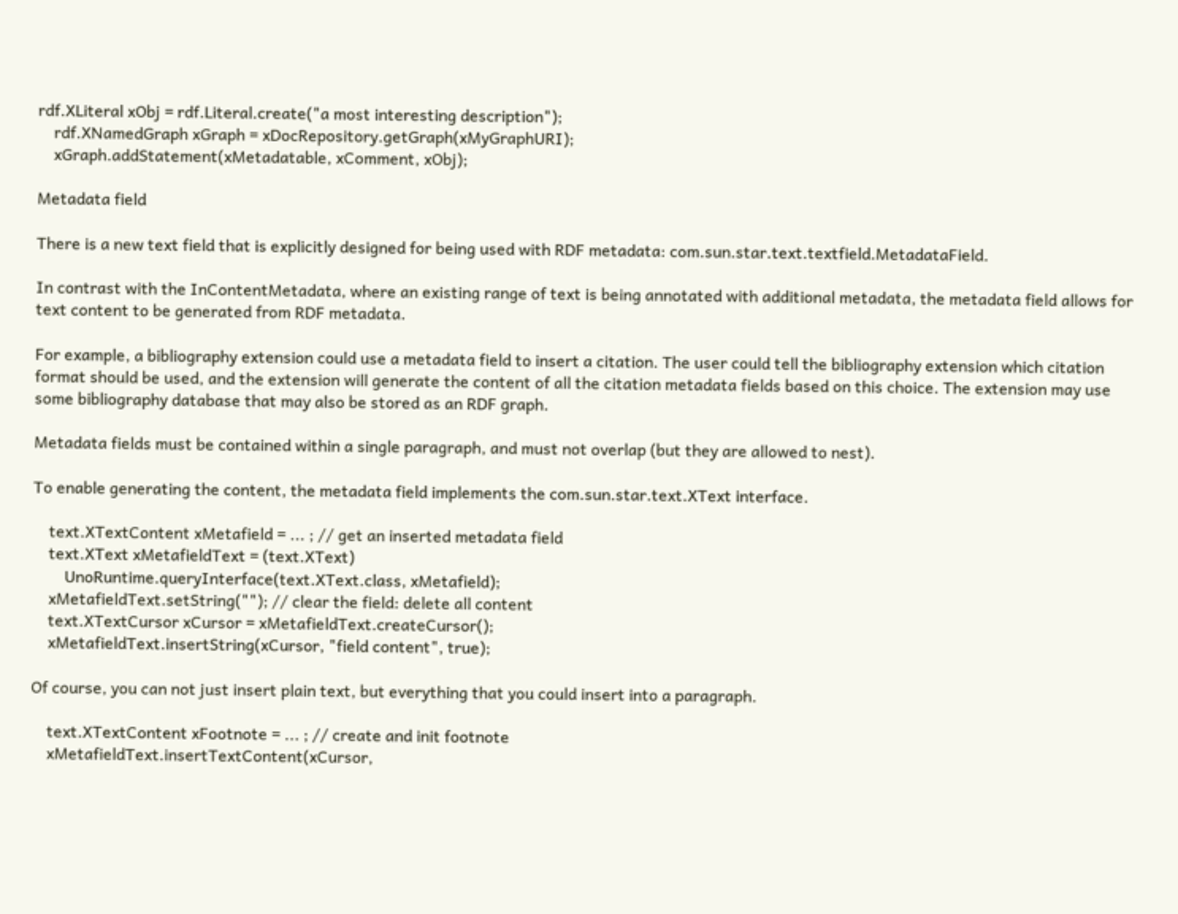rdf.XLiteral xObj = rdf.Literal.create("a most interesting description");
    rdf.XNamedGraph xGraph = xDocRepository.getGraph(xMyGraphURI);
    xGraph.addStatement(xMetadatable, xComment, xObj);

Metadata field

There is a new text field that is explicitly designed for being used with RDF metadata: com.sun.star.text.textfield.MetadataField.

In contrast with the InContentMetadata, where an existing range of text is being annotated with additional metadata, the metadata field allows for text content to be generated from RDF metadata.

For example, a bibliography extension could use a metadata field to insert a citation. The user could tell the bibliography extension which citation format should be used, and the extension will generate the content of all the citation metadata fields based on this choice. The extension may use some bibliography database that may also be stored as an RDF graph.

Metadata fields must be contained within a single paragraph, and must not overlap (but they are allowed to nest).

To enable generating the content, the metadata field implements the com.sun.star.text.XText interface.

    text.XTextContent xMetafield = ... ; // get an inserted metadata field
    text.XText xMetafieldText = (text.XText)
        UnoRuntime.queryInterface(text.XText.class, xMetafield);
    xMetafieldText.setString(""); // clear the field: delete all content
    text.XTextCursor xCursor = xMetafieldText.createCursor();
    xMetafieldText.insertString(xCursor, "field content", true);

Of course, you can not just insert plain text, but everything that you could insert into a paragraph.

    text.XTextContent xFootnote = ... ; // create and init footnote
    xMetafieldText.insertTextContent(xCursor,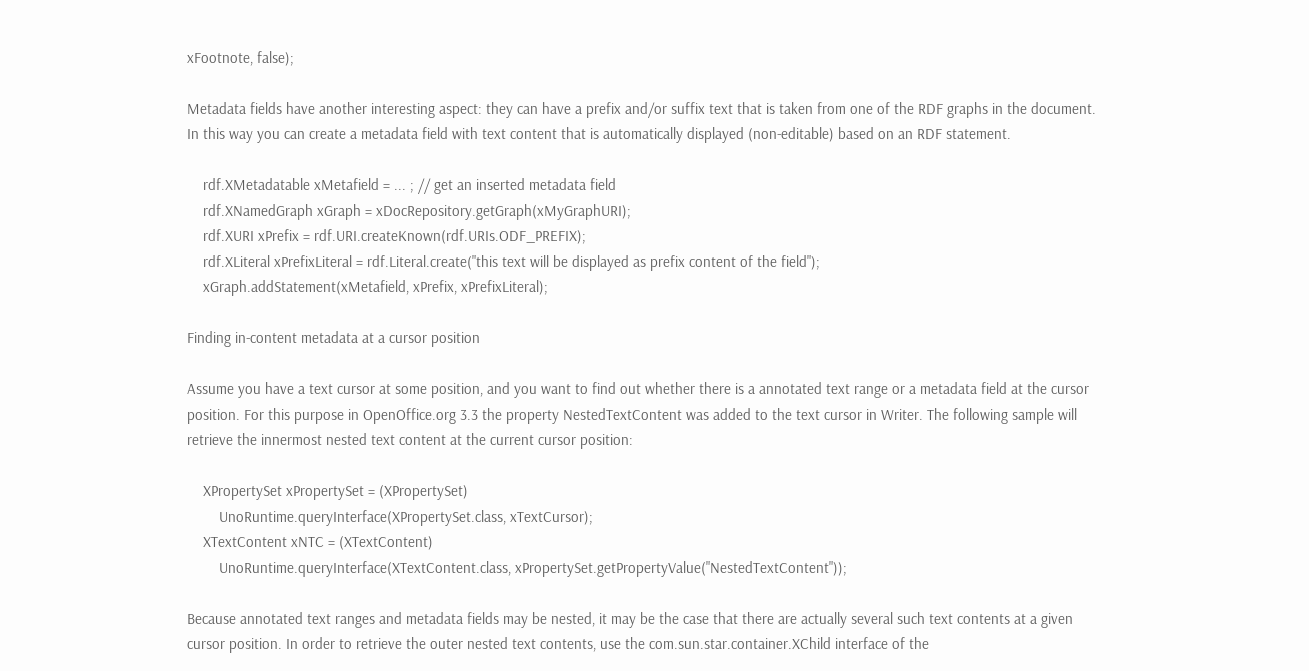xFootnote, false);

Metadata fields have another interesting aspect: they can have a prefix and/or suffix text that is taken from one of the RDF graphs in the document. In this way you can create a metadata field with text content that is automatically displayed (non-editable) based on an RDF statement.

    rdf.XMetadatable xMetafield = ... ; // get an inserted metadata field
    rdf.XNamedGraph xGraph = xDocRepository.getGraph(xMyGraphURI);
    rdf.XURI xPrefix = rdf.URI.createKnown(rdf.URIs.ODF_PREFIX);
    rdf.XLiteral xPrefixLiteral = rdf.Literal.create("this text will be displayed as prefix content of the field");
    xGraph.addStatement(xMetafield, xPrefix, xPrefixLiteral);

Finding in-content metadata at a cursor position

Assume you have a text cursor at some position, and you want to find out whether there is a annotated text range or a metadata field at the cursor position. For this purpose in OpenOffice.org 3.3 the property NestedTextContent was added to the text cursor in Writer. The following sample will retrieve the innermost nested text content at the current cursor position:

    XPropertySet xPropertySet = (XPropertySet)
        UnoRuntime.queryInterface(XPropertySet.class, xTextCursor);
    XTextContent xNTC = (XTextContent)
        UnoRuntime.queryInterface(XTextContent.class, xPropertySet.getPropertyValue("NestedTextContent"));

Because annotated text ranges and metadata fields may be nested, it may be the case that there are actually several such text contents at a given cursor position. In order to retrieve the outer nested text contents, use the com.sun.star.container.XChild interface of the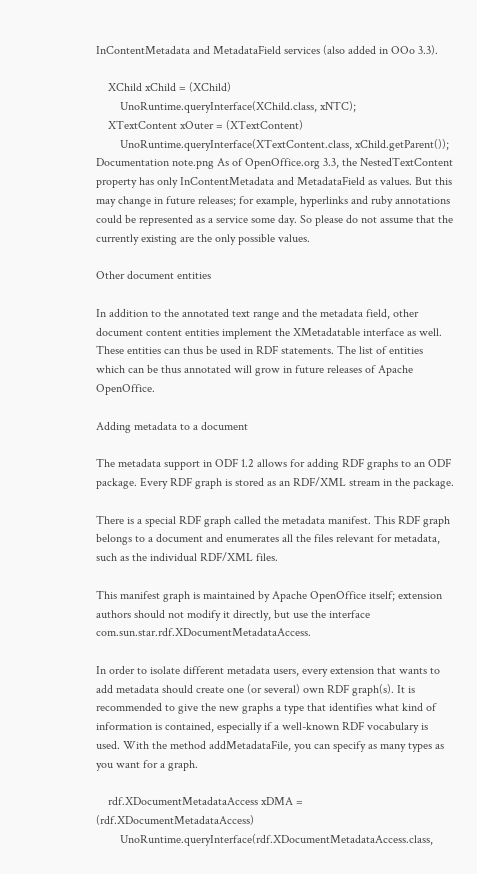InContentMetadata and MetadataField services (also added in OOo 3.3).

    XChild xChild = (XChild)
        UnoRuntime.queryInterface(XChild.class, xNTC);
    XTextContent xOuter = (XTextContent)
        UnoRuntime.queryInterface(XTextContent.class, xChild.getParent());
Documentation note.png As of OpenOffice.org 3.3, the NestedTextContent property has only InContentMetadata and MetadataField as values. But this may change in future releases; for example, hyperlinks and ruby annotations could be represented as a service some day. So please do not assume that the currently existing are the only possible values.

Other document entities

In addition to the annotated text range and the metadata field, other document content entities implement the XMetadatable interface as well. These entities can thus be used in RDF statements. The list of entities which can be thus annotated will grow in future releases of Apache OpenOffice.

Adding metadata to a document

The metadata support in ODF 1.2 allows for adding RDF graphs to an ODF package. Every RDF graph is stored as an RDF/XML stream in the package.

There is a special RDF graph called the metadata manifest. This RDF graph belongs to a document and enumerates all the files relevant for metadata, such as the individual RDF/XML files.

This manifest graph is maintained by Apache OpenOffice itself; extension authors should not modify it directly, but use the interface com.sun.star.rdf.XDocumentMetadataAccess.

In order to isolate different metadata users, every extension that wants to add metadata should create one (or several) own RDF graph(s). It is recommended to give the new graphs a type that identifies what kind of information is contained, especially if a well-known RDF vocabulary is used. With the method addMetadataFile, you can specify as many types as you want for a graph.

    rdf.XDocumentMetadataAccess xDMA = (rdf.XDocumentMetadataAccess)
        UnoRuntime.queryInterface(rdf.XDocumentMetadataAccess.class,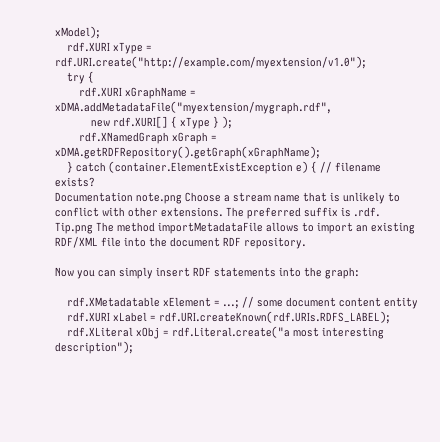xModel);
    rdf.XURI xType = rdf.URI.create("http://example.com/myextension/v1.0");
    try {
        rdf.XURI xGraphName = xDMA.addMetadataFile("myextension/mygraph.rdf",
            new rdf.XURI[] { xType } );
        rdf.XNamedGraph xGraph = xDMA.getRDFRepository().getGraph(xGraphName);
    } catch (container.ElementExistException e) { // filename exists?
Documentation note.png Choose a stream name that is unlikely to conflict with other extensions. The preferred suffix is .rdf.
Tip.png The method importMetadataFile allows to import an existing RDF/XML file into the document RDF repository.

Now you can simply insert RDF statements into the graph:

    rdf.XMetadatable xElement = ...; // some document content entity
    rdf.XURI xLabel = rdf.URI.createKnown(rdf.URIs.RDFS_LABEL);
    rdf.XLiteral xObj = rdf.Literal.create("a most interesting description");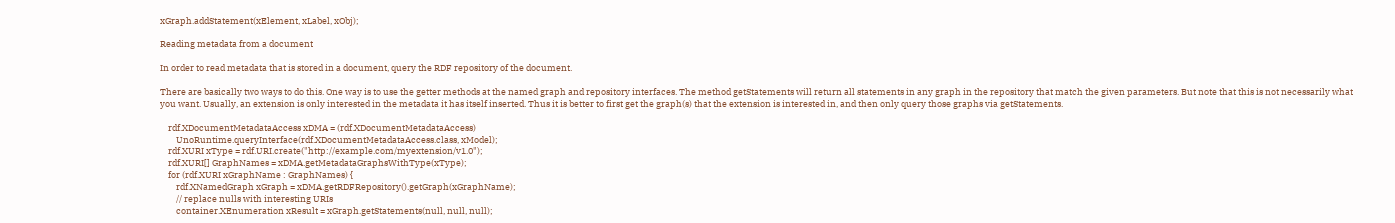xGraph.addStatement(xElement, xLabel, xObj);

Reading metadata from a document

In order to read metadata that is stored in a document, query the RDF repository of the document.

There are basically two ways to do this. One way is to use the getter methods at the named graph and repository interfaces. The method getStatements will return all statements in any graph in the repository that match the given parameters. But note that this is not necessarily what you want. Usually, an extension is only interested in the metadata it has itself inserted. Thus it is better to first get the graph(s) that the extension is interested in, and then only query those graphs via getStatements.

    rdf.XDocumentMetadataAccess xDMA = (rdf.XDocumentMetadataAccess)
        UnoRuntime.queryInterface(rdf.XDocumentMetadataAccess.class, xModel);
    rdf.XURI xType = rdf.URI.create("http://example.com/myextension/v1.0");
    rdf.XURI[] GraphNames = xDMA.getMetadataGraphsWithType(xType);
    for (rdf.XURI xGraphName : GraphNames) {
        rdf.XNamedGraph xGraph = xDMA.getRDFRepository().getGraph(xGraphName);
        // replace nulls with interesting URIs
        container.XEnumeration xResult = xGraph.getStatements(null, null, null);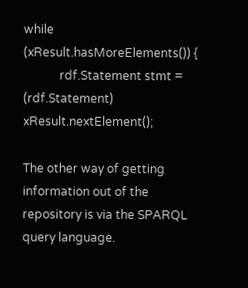while (xResult.hasMoreElements()) {
            rdf.Statement stmt = (rdf.Statement) xResult.nextElement();

The other way of getting information out of the repository is via the SPARQL query language.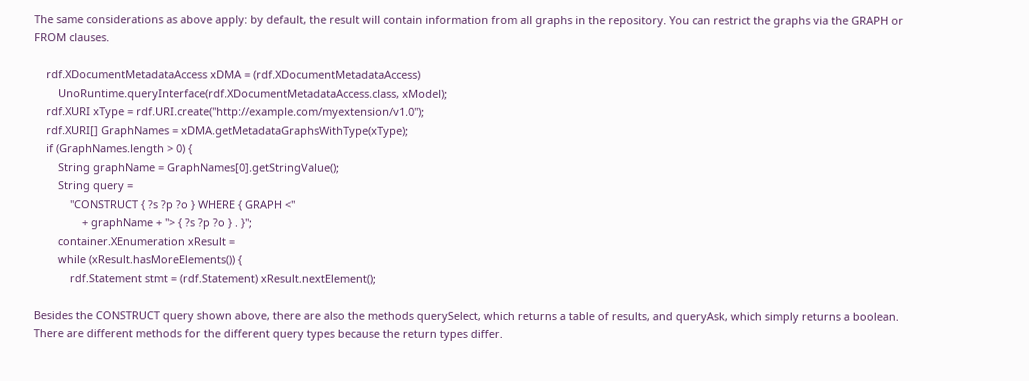The same considerations as above apply: by default, the result will contain information from all graphs in the repository. You can restrict the graphs via the GRAPH or FROM clauses.

    rdf.XDocumentMetadataAccess xDMA = (rdf.XDocumentMetadataAccess)
        UnoRuntime.queryInterface(rdf.XDocumentMetadataAccess.class, xModel);
    rdf.XURI xType = rdf.URI.create("http://example.com/myextension/v1.0");
    rdf.XURI[] GraphNames = xDMA.getMetadataGraphsWithType(xType);
    if (GraphNames.length > 0) {
        String graphName = GraphNames[0].getStringValue();
        String query =
            "CONSTRUCT { ?s ?p ?o } WHERE { GRAPH <"
                + graphName + "> { ?s ?p ?o } . }";
        container.XEnumeration xResult =
        while (xResult.hasMoreElements()) {
            rdf.Statement stmt = (rdf.Statement) xResult.nextElement();

Besides the CONSTRUCT query shown above, there are also the methods querySelect, which returns a table of results, and queryAsk, which simply returns a boolean. There are different methods for the different query types because the return types differ.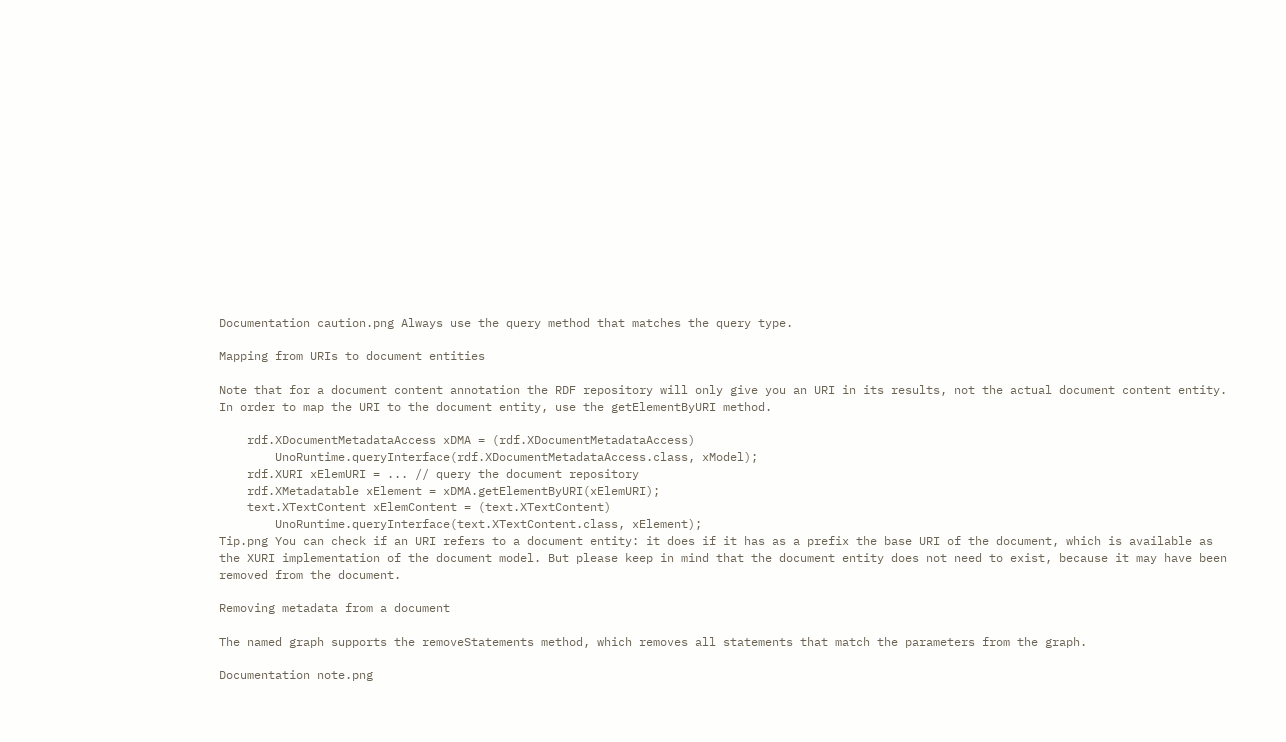Documentation caution.png Always use the query method that matches the query type.

Mapping from URIs to document entities

Note that for a document content annotation the RDF repository will only give you an URI in its results, not the actual document content entity. In order to map the URI to the document entity, use the getElementByURI method.

    rdf.XDocumentMetadataAccess xDMA = (rdf.XDocumentMetadataAccess)
        UnoRuntime.queryInterface(rdf.XDocumentMetadataAccess.class, xModel);
    rdf.XURI xElemURI = ... // query the document repository
    rdf.XMetadatable xElement = xDMA.getElementByURI(xElemURI);
    text.XTextContent xElemContent = (text.XTextContent)
        UnoRuntime.queryInterface(text.XTextContent.class, xElement);
Tip.png You can check if an URI refers to a document entity: it does if it has as a prefix the base URI of the document, which is available as the XURI implementation of the document model. But please keep in mind that the document entity does not need to exist, because it may have been removed from the document.

Removing metadata from a document

The named graph supports the removeStatements method, which removes all statements that match the parameters from the graph.

Documentation note.png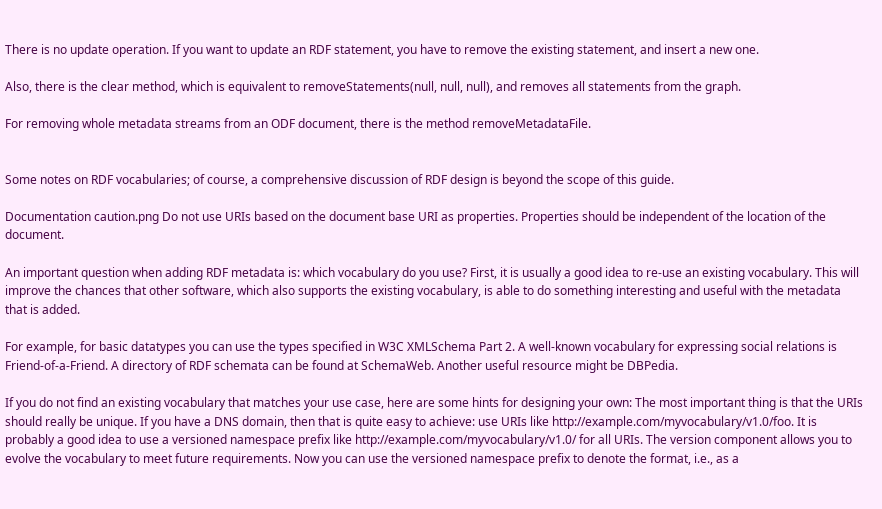There is no update operation. If you want to update an RDF statement, you have to remove the existing statement, and insert a new one.

Also, there is the clear method, which is equivalent to removeStatements(null, null, null), and removes all statements from the graph.

For removing whole metadata streams from an ODF document, there is the method removeMetadataFile.


Some notes on RDF vocabularies; of course, a comprehensive discussion of RDF design is beyond the scope of this guide.

Documentation caution.png Do not use URIs based on the document base URI as properties. Properties should be independent of the location of the document.

An important question when adding RDF metadata is: which vocabulary do you use? First, it is usually a good idea to re-use an existing vocabulary. This will improve the chances that other software, which also supports the existing vocabulary, is able to do something interesting and useful with the metadata that is added.

For example, for basic datatypes you can use the types specified in W3C XMLSchema Part 2. A well-known vocabulary for expressing social relations is Friend-of-a-Friend. A directory of RDF schemata can be found at SchemaWeb. Another useful resource might be DBPedia.

If you do not find an existing vocabulary that matches your use case, here are some hints for designing your own: The most important thing is that the URIs should really be unique. If you have a DNS domain, then that is quite easy to achieve: use URIs like http://example.com/myvocabulary/v1.0/foo. It is probably a good idea to use a versioned namespace prefix like http://example.com/myvocabulary/v1.0/ for all URIs. The version component allows you to evolve the vocabulary to meet future requirements. Now you can use the versioned namespace prefix to denote the format, i.e., as a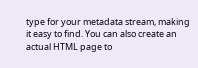type for your metadata stream, making it easy to find. You can also create an actual HTML page to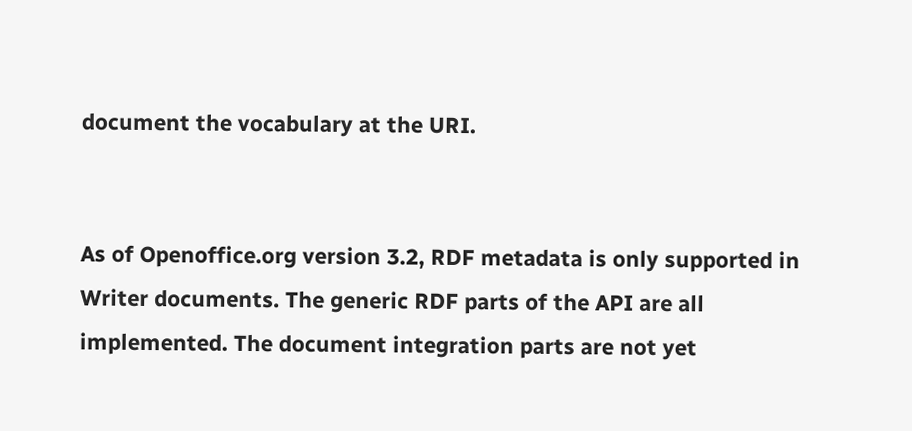document the vocabulary at the URI.


As of Openoffice.org version 3.2, RDF metadata is only supported in Writer documents. The generic RDF parts of the API are all implemented. The document integration parts are not yet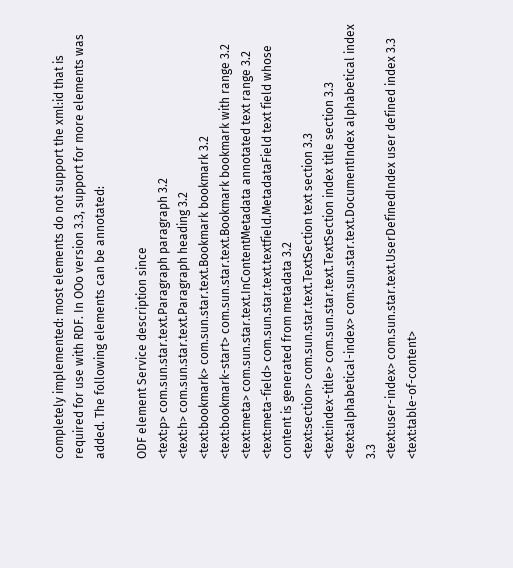completely implemented: most elements do not support the xml:id that is required for use with RDF. In OOo version 3.3, support for more elements was added. The following elements can be annotated:

ODF element Service description since
<text:p> com.sun.star.text.Paragraph paragraph 3.2
<text:h> com.sun.star.text.Paragraph heading 3.2
<text:bookmark> com.sun.star.text.Bookmark bookmark 3.2
<text:bookmark-start> com.sun.star.text.Bookmark bookmark with range 3.2
<text:meta> com.sun.star.text.InContentMetadata annotated text range 3.2
<text:meta-field> com.sun.star.text.textfield.MetadataField text field whose content is generated from metadata 3.2
<text:section> com.sun.star.text.TextSection text section 3.3
<text:index-title> com.sun.star.text.TextSection index title section 3.3
<text:alphabetical-index> com.sun.star.text.DocumentIndex alphabetical index 3.3
<text:user-index> com.sun.star.text.UserDefinedIndex user defined index 3.3
<text:table-of-content>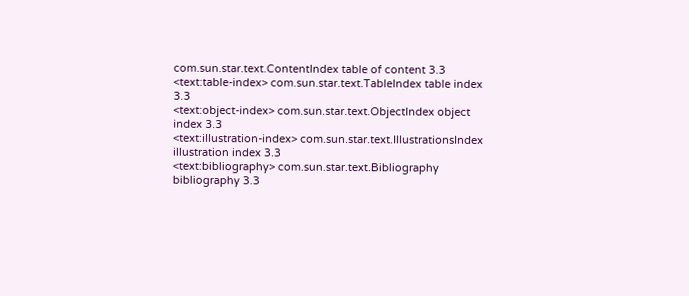com.sun.star.text.ContentIndex table of content 3.3
<text:table-index> com.sun.star.text.TableIndex table index 3.3
<text:object-index> com.sun.star.text.ObjectIndex object index 3.3
<text:illustration-index> com.sun.star.text.IllustrationsIndex illustration index 3.3
<text:bibliography> com.sun.star.text.Bibliography bibliography 3.3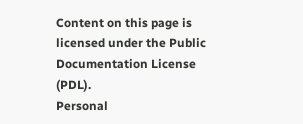Content on this page is licensed under the Public Documentation License (PDL).
Personal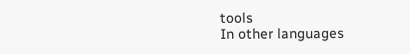tools
In other languages